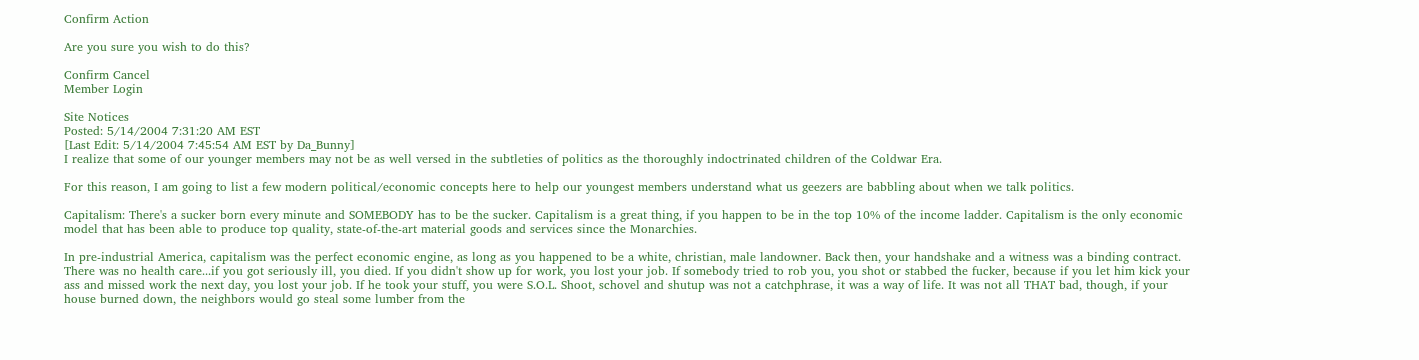Confirm Action

Are you sure you wish to do this?

Confirm Cancel
Member Login

Site Notices
Posted: 5/14/2004 7:31:20 AM EST
[Last Edit: 5/14/2004 7:45:54 AM EST by Da_Bunny]
I realize that some of our younger members may not be as well versed in the subtleties of politics as the thoroughly indoctrinated children of the Coldwar Era.

For this reason, I am going to list a few modern political/economic concepts here to help our youngest members understand what us geezers are babbling about when we talk politics.

Capitalism: There's a sucker born every minute and SOMEBODY has to be the sucker. Capitalism is a great thing, if you happen to be in the top 10% of the income ladder. Capitalism is the only economic model that has been able to produce top quality, state-of-the-art material goods and services since the Monarchies.

In pre-industrial America, capitalism was the perfect economic engine, as long as you happened to be a white, christian, male landowner. Back then, your handshake and a witness was a binding contract. There was no health care...if you got seriously ill, you died. If you didn't show up for work, you lost your job. If somebody tried to rob you, you shot or stabbed the fucker, because if you let him kick your ass and missed work the next day, you lost your job. If he took your stuff, you were S.O.L. Shoot, schovel and shutup was not a catchphrase, it was a way of life. It was not all THAT bad, though, if your house burned down, the neighbors would go steal some lumber from the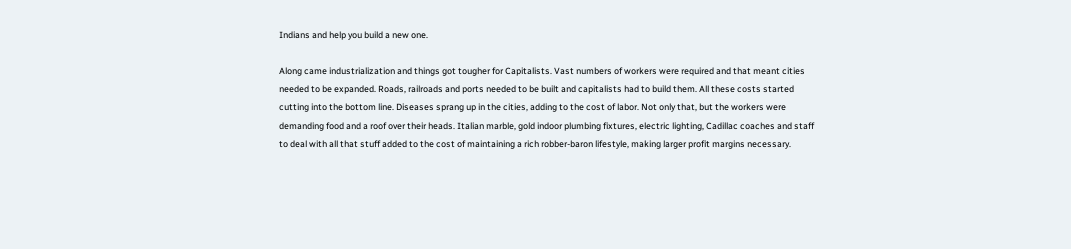Indians and help you build a new one.

Along came industrialization and things got tougher for Capitalists. Vast numbers of workers were required and that meant cities needed to be expanded. Roads, railroads and ports needed to be built and capitalists had to build them. All these costs started cutting into the bottom line. Diseases sprang up in the cities, adding to the cost of labor. Not only that, but the workers were demanding food and a roof over their heads. Italian marble, gold indoor plumbing fixtures, electric lighting, Cadillac coaches and staff to deal with all that stuff added to the cost of maintaining a rich robber-baron lifestyle, making larger profit margins necessary.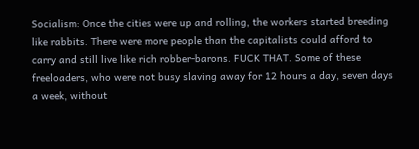Socialism: Once the cities were up and rolling, the workers started breeding like rabbits. There were more people than the capitalists could afford to carry and still live like rich robber-barons. FUCK THAT. Some of these freeloaders, who were not busy slaving away for 12 hours a day, seven days a week, without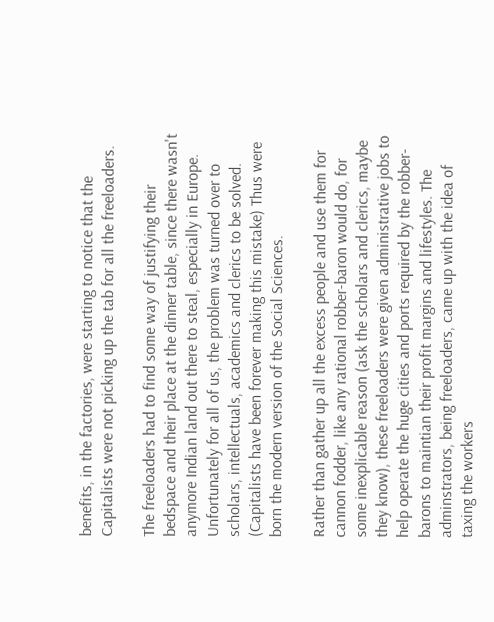benefits, in the factories, were starting to notice that the Capitalists were not picking up the tab for all the freeloaders.

The freeloaders had to find some way of justifying their bedspace and their place at the dinner table, since there wasn't anymore Indian land out there to steal, especially in Europe. Unfortunately for all of us, the problem was turned over to scholars, intellectuals, academics and clerics to be solved. (Capitalists have been forever making this mistake) Thus were born the modern version of the Social Sciences.

Rather than gather up all the excess people and use them for cannon fodder, like any rational robber-baron would do, for some inexplicable reason (ask the scholars and clerics, maybe they know), these freeloaders were given administrative jobs to help operate the huge cities and ports required by the robber-barons to maintian their profit margins and lifestyles. The adminstrators, being freeloaders, came up with the idea of taxing the workers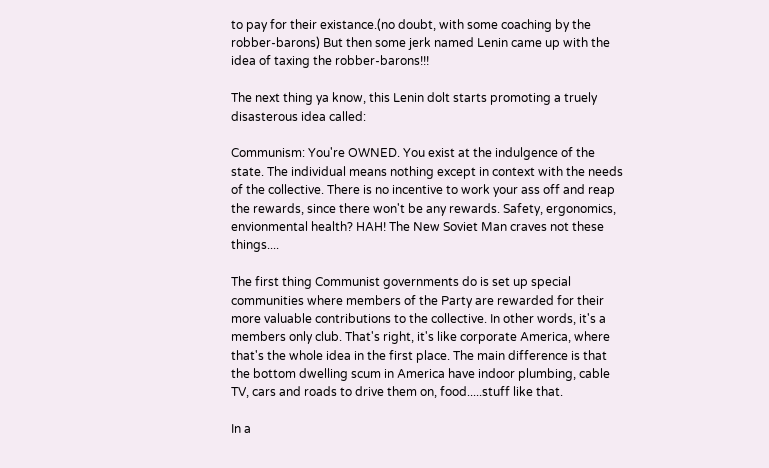to pay for their existance.(no doubt, with some coaching by the robber-barons) But then some jerk named Lenin came up with the idea of taxing the robber-barons!!!

The next thing ya know, this Lenin dolt starts promoting a truely disasterous idea called:

Communism: You're OWNED. You exist at the indulgence of the state. The individual means nothing except in context with the needs of the collective. There is no incentive to work your ass off and reap the rewards, since there won't be any rewards. Safety, ergonomics, envionmental health? HAH! The New Soviet Man craves not these things....

The first thing Communist governments do is set up special communities where members of the Party are rewarded for their more valuable contributions to the collective. In other words, it's a members only club. That's right, it's like corporate America, where that's the whole idea in the first place. The main difference is that the bottom dwelling scum in America have indoor plumbing, cable TV, cars and roads to drive them on, food.....stuff like that.

In a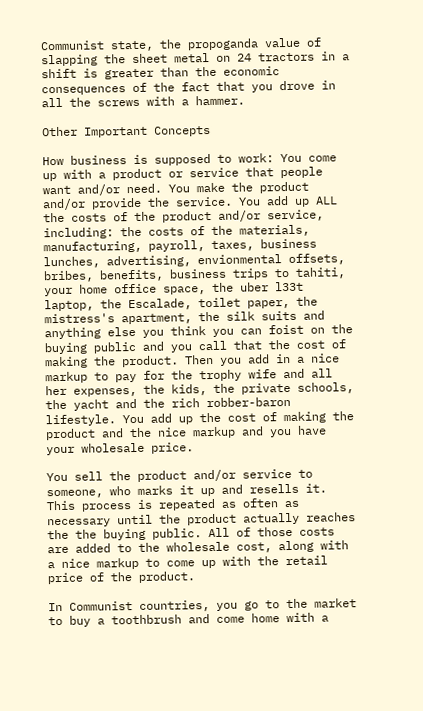Communist state, the propoganda value of slapping the sheet metal on 24 tractors in a shift is greater than the economic consequences of the fact that you drove in all the screws with a hammer.

Other Important Concepts

How business is supposed to work: You come up with a product or service that people want and/or need. You make the product and/or provide the service. You add up ALL the costs of the product and/or service, including: the costs of the materials, manufacturing, payroll, taxes, business lunches, advertising, envionmental offsets, bribes, benefits, business trips to tahiti, your home office space, the uber l33t laptop, the Escalade, toilet paper, the mistress's apartment, the silk suits and anything else you think you can foist on the buying public and you call that the cost of making the product. Then you add in a nice markup to pay for the trophy wife and all her expenses, the kids, the private schools, the yacht and the rich robber-baron lifestyle. You add up the cost of making the product and the nice markup and you have your wholesale price.

You sell the product and/or service to someone, who marks it up and resells it. This process is repeated as often as necessary until the product actually reaches the the buying public. All of those costs are added to the wholesale cost, along with a nice markup to come up with the retail price of the product.

In Communist countries, you go to the market to buy a toothbrush and come home with a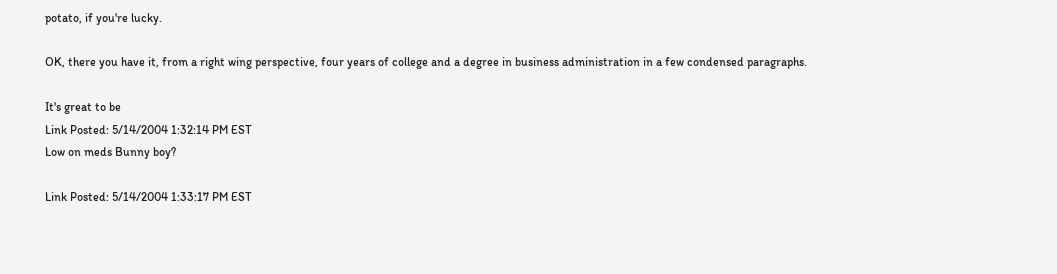potato, if you're lucky.

OK, there you have it, from a right wing perspective, four years of college and a degree in business administration in a few condensed paragraphs.

It's great to be
Link Posted: 5/14/2004 1:32:14 PM EST
Low on meds Bunny boy?

Link Posted: 5/14/2004 1:33:17 PM EST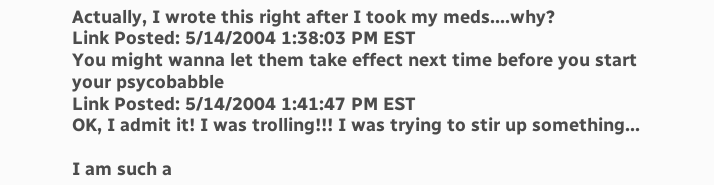Actually, I wrote this right after I took my meds....why?
Link Posted: 5/14/2004 1:38:03 PM EST
You might wanna let them take effect next time before you start your psycobabble
Link Posted: 5/14/2004 1:41:47 PM EST
OK, I admit it! I was trolling!!! I was trying to stir up something...

I am such a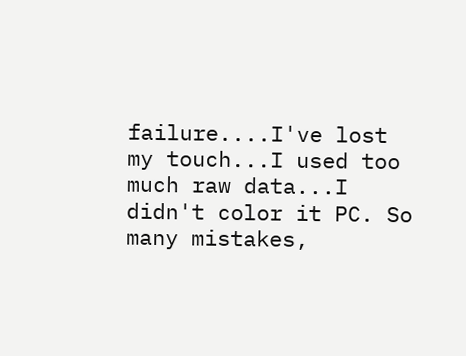failure....I've lost my touch...I used too much raw data...I didn't color it PC. So many mistakes,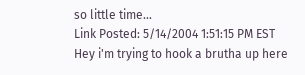so little time...
Link Posted: 5/14/2004 1:51:15 PM EST
Hey i'm trying to hook a brutha up here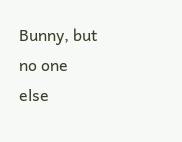Bunny, but no one else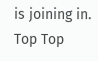is joining in.
Top Top